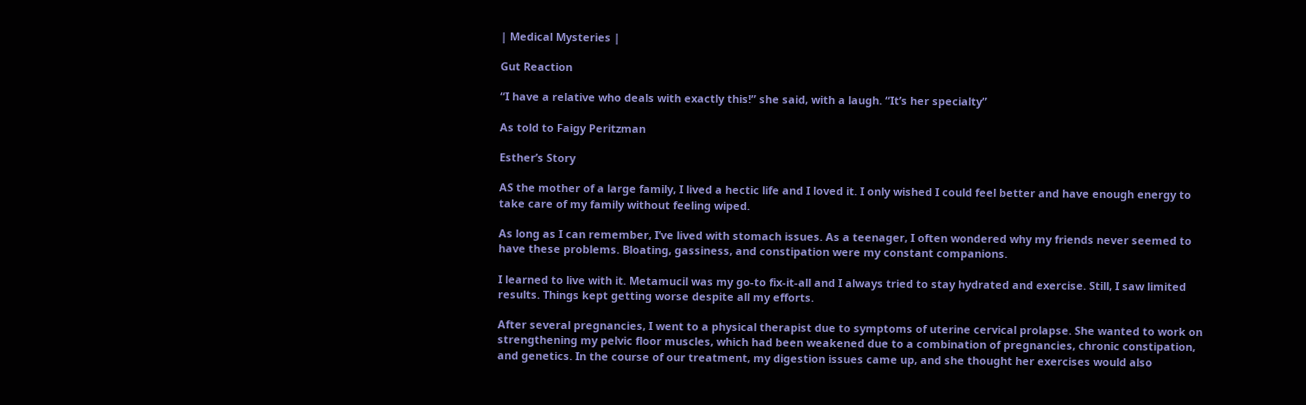| Medical Mysteries |

Gut Reaction

“I have a relative who deals with exactly this!” she said, with a laugh. “It’s her specialty”

As told to Faigy Peritzman

Esther’s Story

AS the mother of a large family, I lived a hectic life and I loved it. I only wished I could feel better and have enough energy to take care of my family without feeling wiped.

As long as I can remember, I’ve lived with stomach issues. As a teenager, I often wondered why my friends never seemed to have these problems. Bloating, gassiness, and constipation were my constant companions.

I learned to live with it. Metamucil was my go-to fix-it-all and I always tried to stay hydrated and exercise. Still, I saw limited results. Things kept getting worse despite all my efforts.

After several pregnancies, I went to a physical therapist due to symptoms of uterine cervical prolapse. She wanted to work on strengthening my pelvic floor muscles, which had been weakened due to a combination of pregnancies, chronic constipation, and genetics. In the course of our treatment, my digestion issues came up, and she thought her exercises would also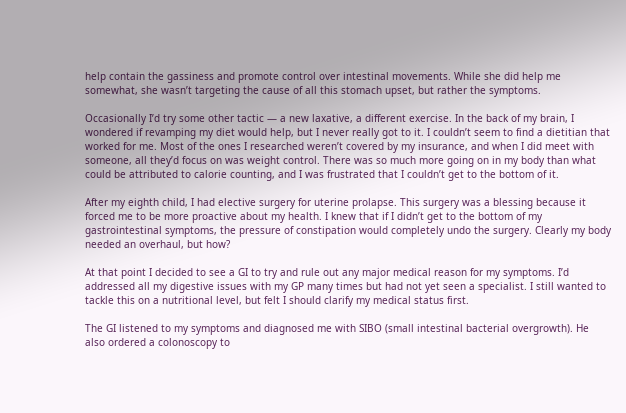help contain the gassiness and promote control over intestinal movements. While she did help me somewhat, she wasn’t targeting the cause of all this stomach upset, but rather the symptoms.

Occasionally I’d try some other tactic — a new laxative, a different exercise. In the back of my brain, I wondered if revamping my diet would help, but I never really got to it. I couldn’t seem to find a dietitian that worked for me. Most of the ones I researched weren’t covered by my insurance, and when I did meet with someone, all they’d focus on was weight control. There was so much more going on in my body than what could be attributed to calorie counting, and I was frustrated that I couldn’t get to the bottom of it.

After my eighth child, I had elective surgery for uterine prolapse. This surgery was a blessing because it forced me to be more proactive about my health. I knew that if I didn’t get to the bottom of my gastrointestinal symptoms, the pressure of constipation would completely undo the surgery. Clearly my body needed an overhaul, but how?

At that point I decided to see a GI to try and rule out any major medical reason for my symptoms. I’d addressed all my digestive issues with my GP many times but had not yet seen a specialist. I still wanted to tackle this on a nutritional level, but felt I should clarify my medical status first.

The GI listened to my symptoms and diagnosed me with SIBO (small intestinal bacterial overgrowth). He also ordered a colonoscopy to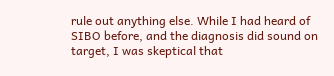rule out anything else. While I had heard of SIBO before, and the diagnosis did sound on target, I was skeptical that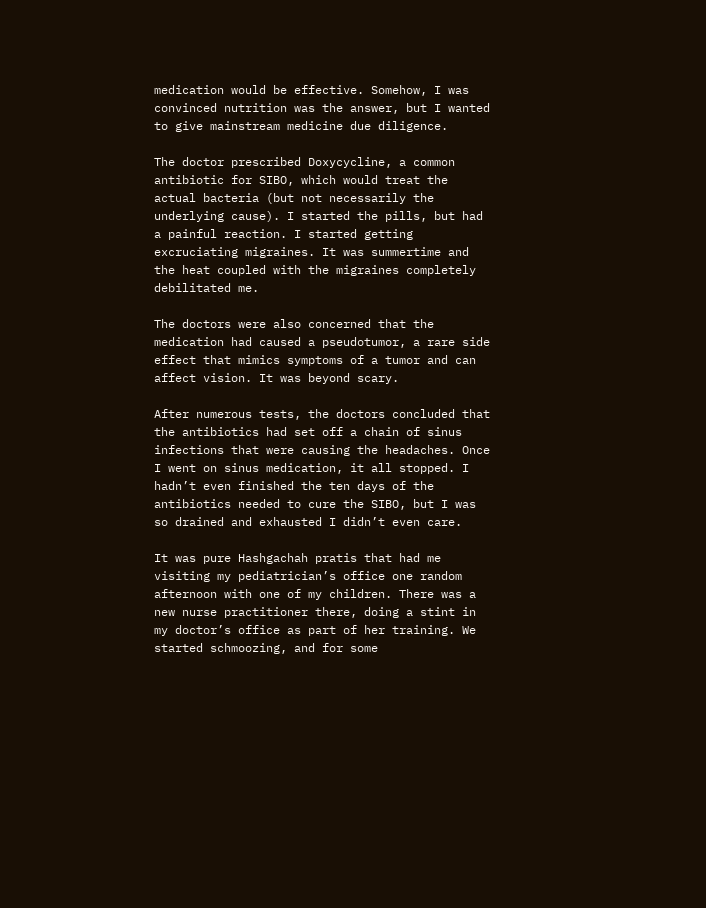medication would be effective. Somehow, I was convinced nutrition was the answer, but I wanted to give mainstream medicine due diligence.

The doctor prescribed Doxycycline, a common antibiotic for SIBO, which would treat the actual bacteria (but not necessarily the underlying cause). I started the pills, but had a painful reaction. I started getting excruciating migraines. It was summertime and the heat coupled with the migraines completely debilitated me.

The doctors were also concerned that the medication had caused a pseudotumor, a rare side effect that mimics symptoms of a tumor and can affect vision. It was beyond scary.

After numerous tests, the doctors concluded that the antibiotics had set off a chain of sinus infections that were causing the headaches. Once I went on sinus medication, it all stopped. I hadn’t even finished the ten days of the antibiotics needed to cure the SIBO, but I was so drained and exhausted I didn’t even care.

It was pure Hashgachah pratis that had me visiting my pediatrician’s office one random afternoon with one of my children. There was a new nurse practitioner there, doing a stint in my doctor’s office as part of her training. We started schmoozing, and for some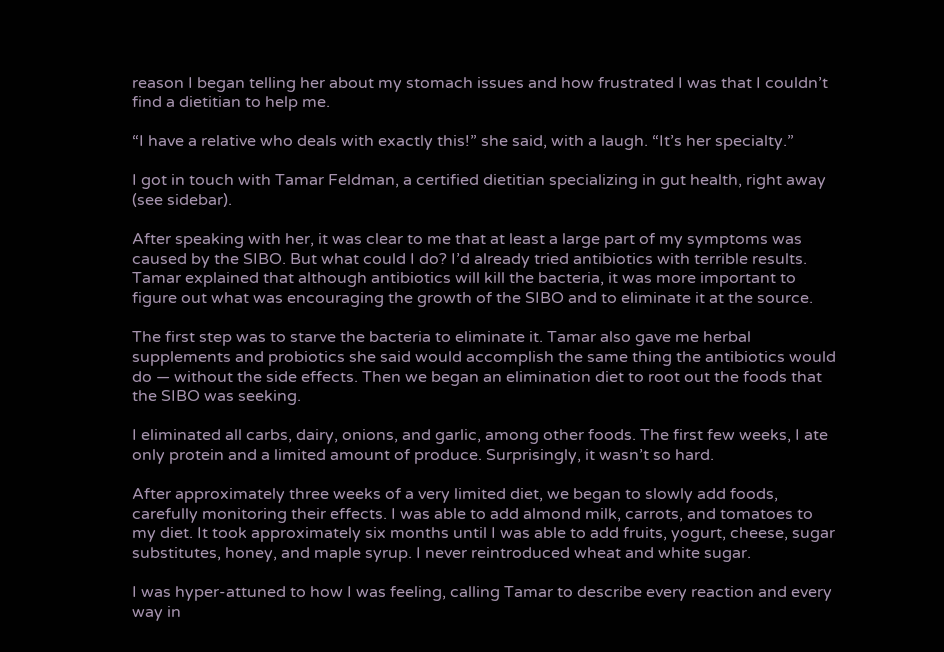reason I began telling her about my stomach issues and how frustrated I was that I couldn’t find a dietitian to help me.

“I have a relative who deals with exactly this!” she said, with a laugh. “It’s her specialty.”

I got in touch with Tamar Feldman, a certified dietitian specializing in gut health, right away (see sidebar).

After speaking with her, it was clear to me that at least a large part of my symptoms was caused by the SIBO. But what could I do? I’d already tried antibiotics with terrible results. Tamar explained that although antibiotics will kill the bacteria, it was more important to figure out what was encouraging the growth of the SIBO and to eliminate it at the source.

The first step was to starve the bacteria to eliminate it. Tamar also gave me herbal supplements and probiotics she said would accomplish the same thing the antibiotics would do — without the side effects. Then we began an elimination diet to root out the foods that the SIBO was seeking.

I eliminated all carbs, dairy, onions, and garlic, among other foods. The first few weeks, I ate only protein and a limited amount of produce. Surprisingly, it wasn’t so hard.

After approximately three weeks of a very limited diet, we began to slowly add foods, carefully monitoring their effects. I was able to add almond milk, carrots, and tomatoes to my diet. It took approximately six months until I was able to add fruits, yogurt, cheese, sugar substitutes, honey, and maple syrup. I never reintroduced wheat and white sugar.

I was hyper-attuned to how I was feeling, calling Tamar to describe every reaction and every way in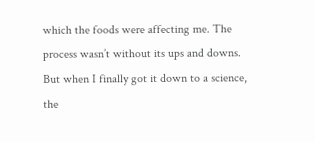which the foods were affecting me. The process wasn’t without its ups and downs. But when I finally got it down to a science, the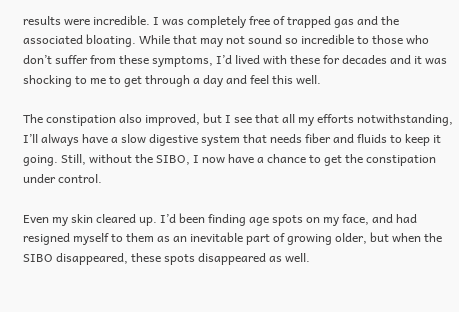results were incredible. I was completely free of trapped gas and the associated bloating. While that may not sound so incredible to those who don’t suffer from these symptoms, I’d lived with these for decades and it was shocking to me to get through a day and feel this well.

The constipation also improved, but I see that all my efforts notwithstanding, I’ll always have a slow digestive system that needs fiber and fluids to keep it going. Still, without the SIBO, I now have a chance to get the constipation under control.

Even my skin cleared up. I’d been finding age spots on my face, and had resigned myself to them as an inevitable part of growing older, but when the SIBO disappeared, these spots disappeared as well.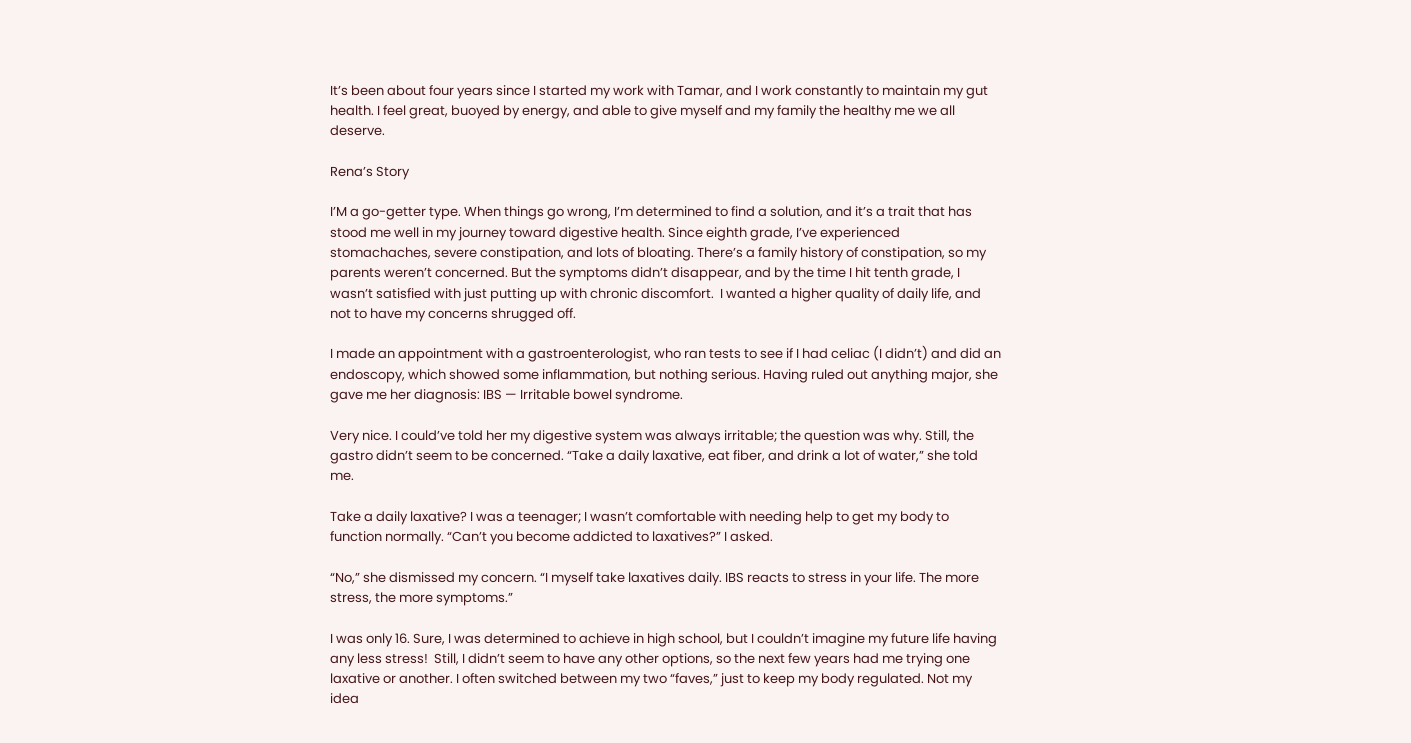It’s been about four years since I started my work with Tamar, and I work constantly to maintain my gut health. I feel great, buoyed by energy, and able to give myself and my family the healthy me we all deserve.

Rena’s Story

I’M a go-getter type. When things go wrong, I’m determined to find a solution, and it’s a trait that has stood me well in my journey toward digestive health. Since eighth grade, I’ve experienced stomachaches, severe constipation, and lots of bloating. There’s a family history of constipation, so my parents weren’t concerned. But the symptoms didn’t disappear, and by the time I hit tenth grade, I wasn’t satisfied with just putting up with chronic discomfort.  I wanted a higher quality of daily life, and not to have my concerns shrugged off.

I made an appointment with a gastroenterologist, who ran tests to see if I had celiac (I didn’t) and did an endoscopy, which showed some inflammation, but nothing serious. Having ruled out anything major, she gave me her diagnosis: IBS — Irritable bowel syndrome.

Very nice. I could’ve told her my digestive system was always irritable; the question was why. Still, the gastro didn’t seem to be concerned. “Take a daily laxative, eat fiber, and drink a lot of water,” she told me.

Take a daily laxative? I was a teenager; I wasn’t comfortable with needing help to get my body to function normally. “Can’t you become addicted to laxatives?” I asked.

“No,” she dismissed my concern. “I myself take laxatives daily. IBS reacts to stress in your life. The more stress, the more symptoms.”

I was only 16. Sure, I was determined to achieve in high school, but I couldn’t imagine my future life having any less stress!  Still, I didn’t seem to have any other options, so the next few years had me trying one laxative or another. I often switched between my two “faves,” just to keep my body regulated. Not my idea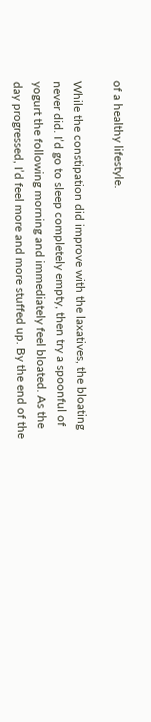of a healthy lifestyle.

While the constipation did improve with the laxatives, the bloating never did. I’d go to sleep completely empty, then try a spoonful of yogurt the following morning and immediately feel bloated. As the day progressed, I’d feel more and more stuffed up. By the end of the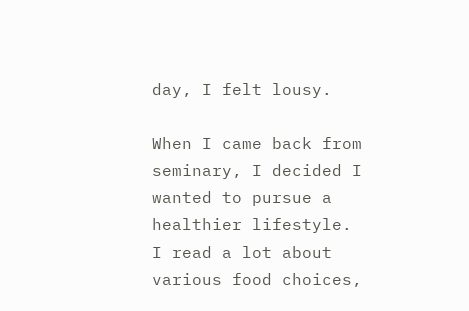day, I felt lousy.

When I came back from seminary, I decided I wanted to pursue a healthier lifestyle. I read a lot about various food choices,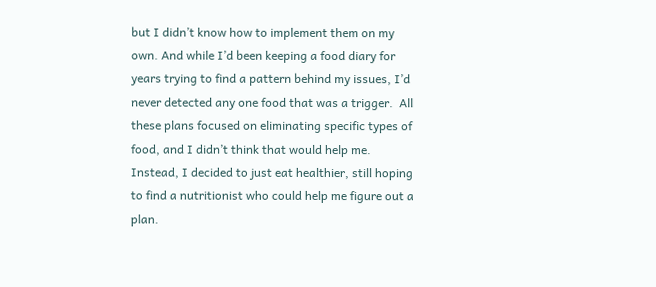but I didn’t know how to implement them on my own. And while I’d been keeping a food diary for years trying to find a pattern behind my issues, I’d never detected any one food that was a trigger.  All these plans focused on eliminating specific types of food, and I didn’t think that would help me. Instead, I decided to just eat healthier, still hoping to find a nutritionist who could help me figure out a plan.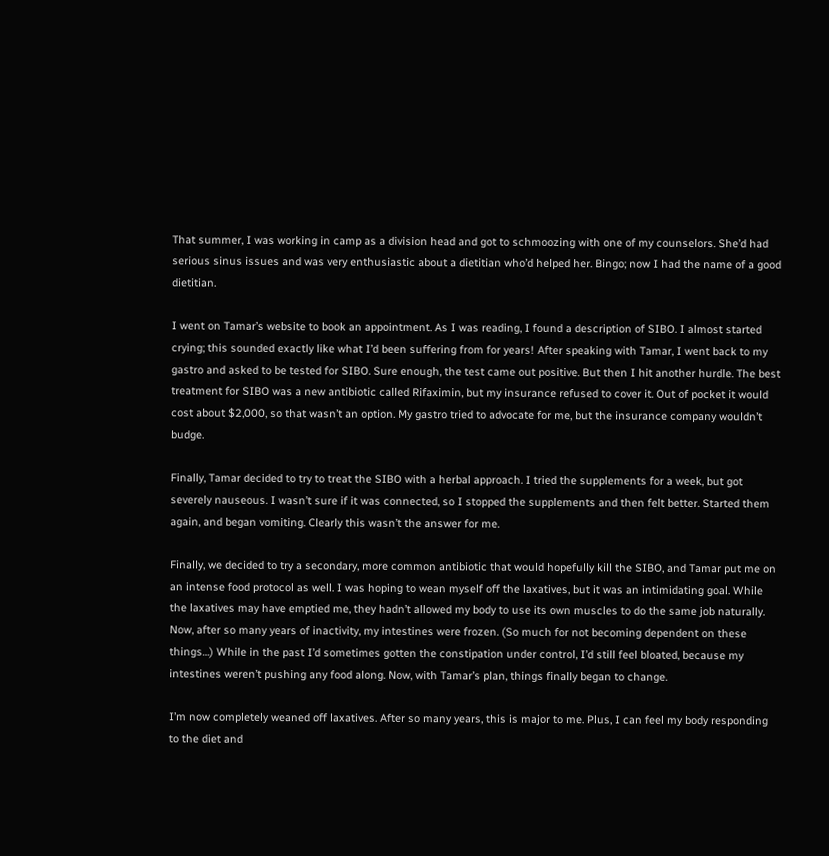That summer, I was working in camp as a division head and got to schmoozing with one of my counselors. She’d had serious sinus issues and was very enthusiastic about a dietitian who’d helped her. Bingo; now I had the name of a good dietitian.

I went on Tamar’s website to book an appointment. As I was reading, I found a description of SIBO. I almost started crying; this sounded exactly like what I’d been suffering from for years! After speaking with Tamar, I went back to my gastro and asked to be tested for SIBO. Sure enough, the test came out positive. But then I hit another hurdle. The best treatment for SIBO was a new antibiotic called Rifaximin, but my insurance refused to cover it. Out of pocket it would cost about $2,000, so that wasn’t an option. My gastro tried to advocate for me, but the insurance company wouldn’t budge.

Finally, Tamar decided to try to treat the SIBO with a herbal approach. I tried the supplements for a week, but got severely nauseous. I wasn’t sure if it was connected, so I stopped the supplements and then felt better. Started them again, and began vomiting. Clearly this wasn’t the answer for me.

Finally, we decided to try a secondary, more common antibiotic that would hopefully kill the SIBO, and Tamar put me on an intense food protocol as well. I was hoping to wean myself off the laxatives, but it was an intimidating goal. While the laxatives may have emptied me, they hadn’t allowed my body to use its own muscles to do the same job naturally. Now, after so many years of inactivity, my intestines were frozen. (So much for not becoming dependent on these things…) While in the past I’d sometimes gotten the constipation under control, I’d still feel bloated, because my intestines weren’t pushing any food along. Now, with Tamar’s plan, things finally began to change.

I’m now completely weaned off laxatives. After so many years, this is major to me. Plus, I can feel my body responding to the diet and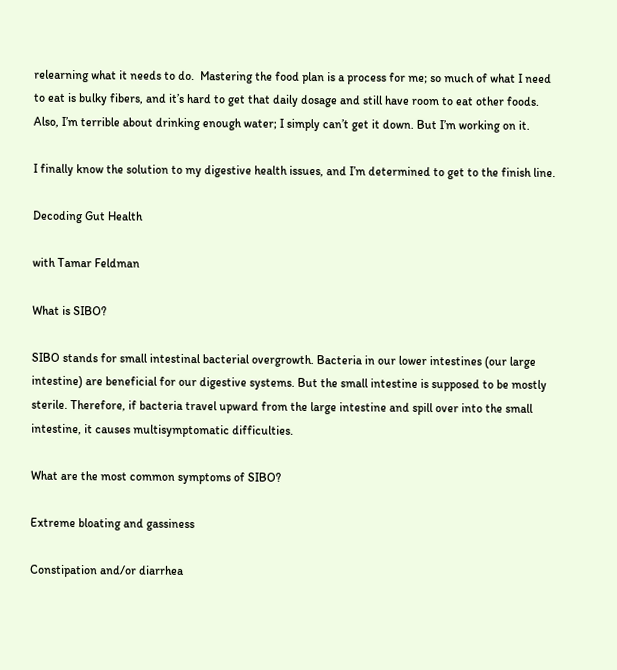relearning what it needs to do.  Mastering the food plan is a process for me; so much of what I need to eat is bulky fibers, and it’s hard to get that daily dosage and still have room to eat other foods. Also, I’m terrible about drinking enough water; I simply can’t get it down. But I’m working on it.

I finally know the solution to my digestive health issues, and I’m determined to get to the finish line.

Decoding Gut Health

with Tamar Feldman

What is SIBO?

SIBO stands for small intestinal bacterial overgrowth. Bacteria in our lower intestines (our large intestine) are beneficial for our digestive systems. But the small intestine is supposed to be mostly sterile. Therefore, if bacteria travel upward from the large intestine and spill over into the small intestine, it causes multisymptomatic difficulties.

What are the most common symptoms of SIBO?

Extreme bloating and gassiness

Constipation and/or diarrhea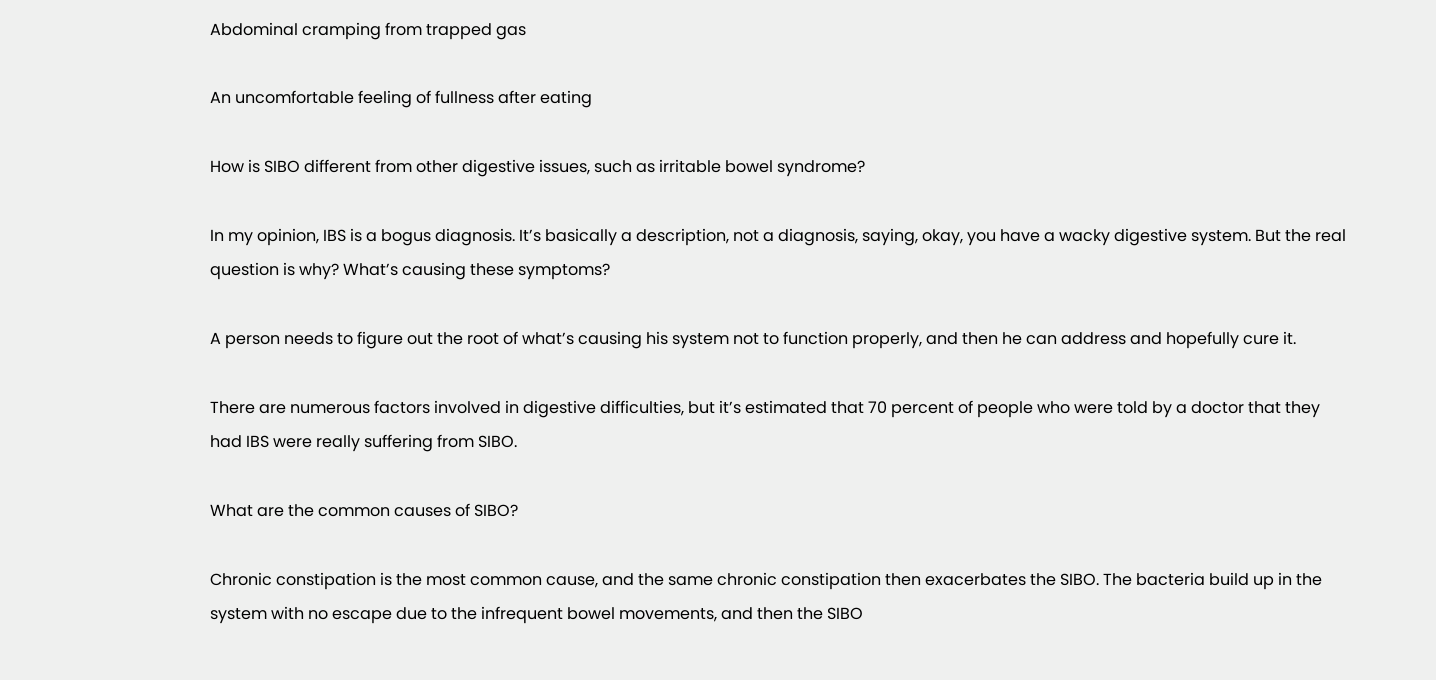Abdominal cramping from trapped gas

An uncomfortable feeling of fullness after eating

How is SIBO different from other digestive issues, such as irritable bowel syndrome?

In my opinion, IBS is a bogus diagnosis. It’s basically a description, not a diagnosis, saying, okay, you have a wacky digestive system. But the real question is why? What’s causing these symptoms?

A person needs to figure out the root of what’s causing his system not to function properly, and then he can address and hopefully cure it.

There are numerous factors involved in digestive difficulties, but it’s estimated that 70 percent of people who were told by a doctor that they had IBS were really suffering from SIBO.

What are the common causes of SIBO?

Chronic constipation is the most common cause, and the same chronic constipation then exacerbates the SIBO. The bacteria build up in the system with no escape due to the infrequent bowel movements, and then the SIBO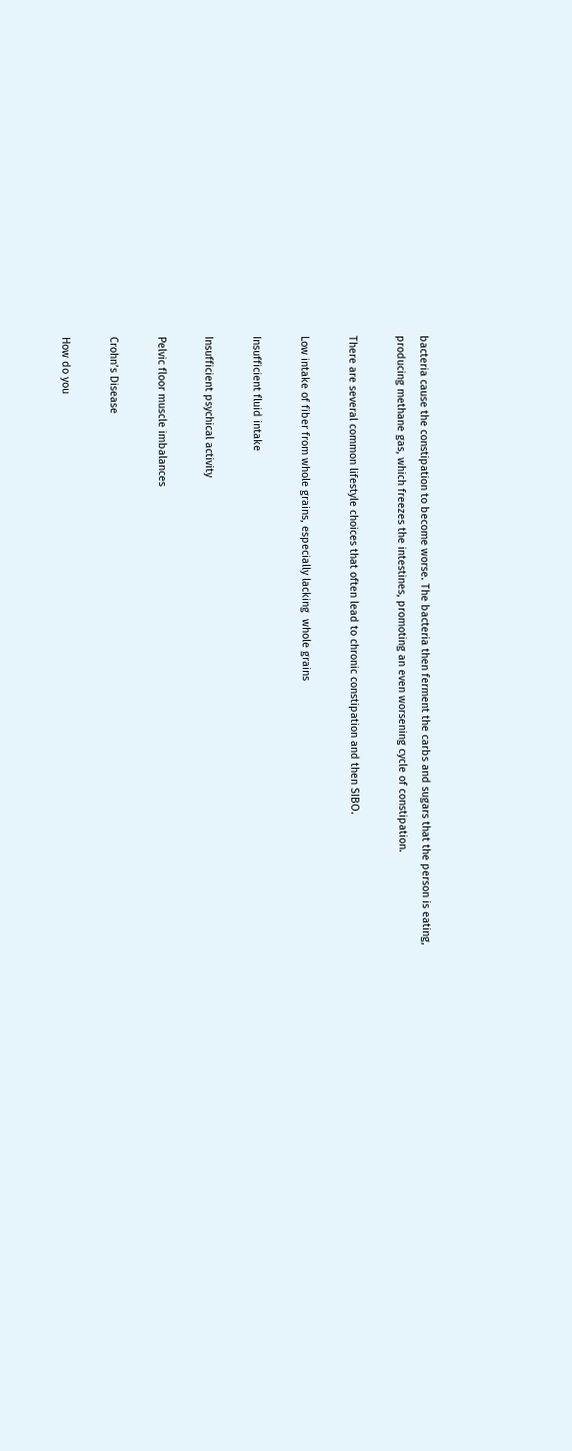bacteria cause the constipation to become worse. The bacteria then ferment the carbs and sugars that the person is eating, producing methane gas, which freezes the intestines, promoting an even worsening cycle of constipation.

There are several common lifestyle choices that often lead to chronic constipation and then SIBO.

Low intake of fiber from whole grains, especially lacking  whole grains

Insufficient fluid intake

Insufficient psychical activity

Pelvic floor muscle imbalances

Crohn’s Disease

How do you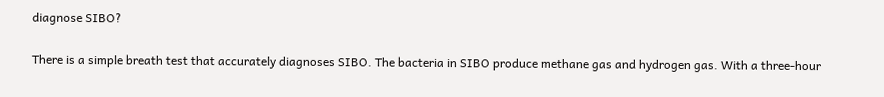diagnose SIBO?

There is a simple breath test that accurately diagnoses SIBO. The bacteria in SIBO produce methane gas and hydrogen gas. With a three-hour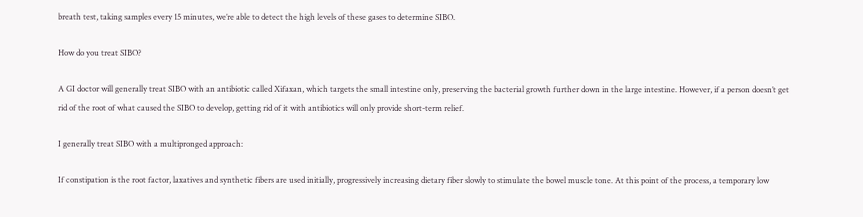breath test, taking samples every 15 minutes, we’re able to detect the high levels of these gases to determine SIBO.

How do you treat SIBO?

A GI doctor will generally treat SIBO with an antibiotic called Xifaxan, which targets the small intestine only, preserving the bacterial growth further down in the large intestine. However, if a person doesn’t get rid of the root of what caused the SIBO to develop, getting rid of it with antibiotics will only provide short-term relief.

I generally treat SIBO with a multipronged approach:

If constipation is the root factor, laxatives and synthetic fibers are used initially, progressively increasing dietary fiber slowly to stimulate the bowel muscle tone. At this point of the process, a temporary low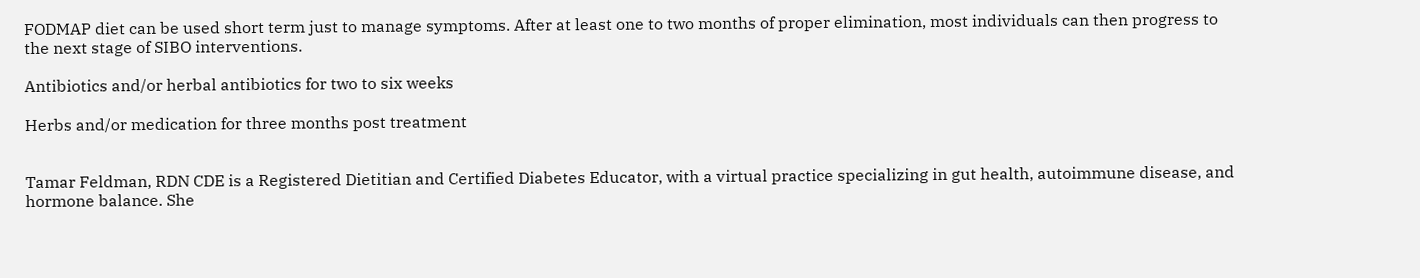FODMAP diet can be used short term just to manage symptoms. After at least one to two months of proper elimination, most individuals can then progress to the next stage of SIBO interventions.

Antibiotics and/or herbal antibiotics for two to six weeks

Herbs and/or medication for three months post treatment


Tamar Feldman, RDN CDE is a Registered Dietitian and Certified Diabetes Educator, with a virtual practice specializing in gut health, autoimmune disease, and hormone balance. She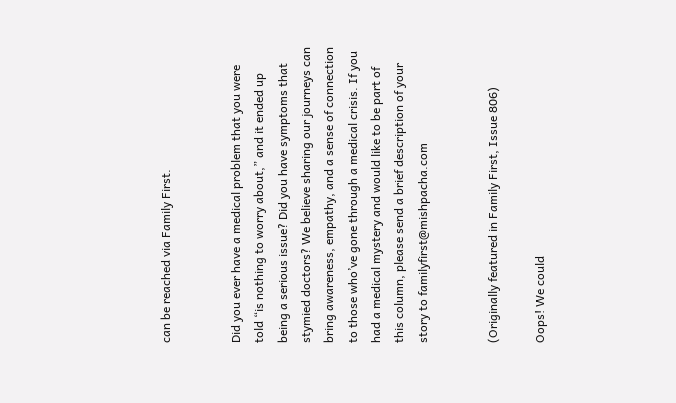can be reached via Family First.


Did you ever have a medical problem that you were told “is nothing to worry about,” and it ended up being a serious issue? Did you have symptoms that stymied doctors? We believe sharing our journeys can bring awareness, empathy, and a sense of connection to those who’ve gone through a medical crisis. If you had a medical mystery and would like to be part of this column, please send a brief description of your story to familyfirst@mishpacha.com


(Originally featured in Family First, Issue 806)

Oops! We could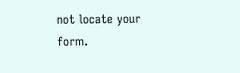not locate your form.